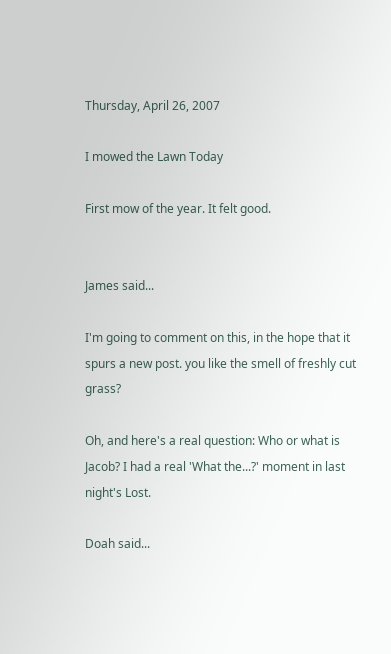Thursday, April 26, 2007

I mowed the Lawn Today

First mow of the year. It felt good.


James said...

I'm going to comment on this, in the hope that it spurs a new post. you like the smell of freshly cut grass?

Oh, and here's a real question: Who or what is Jacob? I had a real 'What the...?' moment in last night's Lost.

Doah said...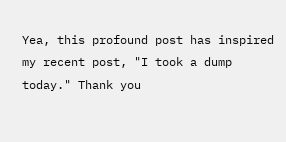Yea, this profound post has inspired my recent post, "I took a dump today." Thank you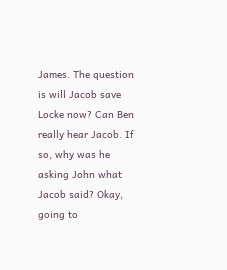James. The question is will Jacob save Locke now? Can Ben really hear Jacob. If so, why was he asking John what Jacob said? Okay, going to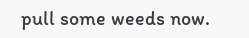pull some weeds now.